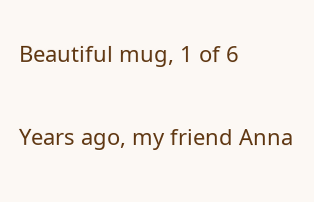Beautiful mug, 1 of 6

Years ago, my friend Anna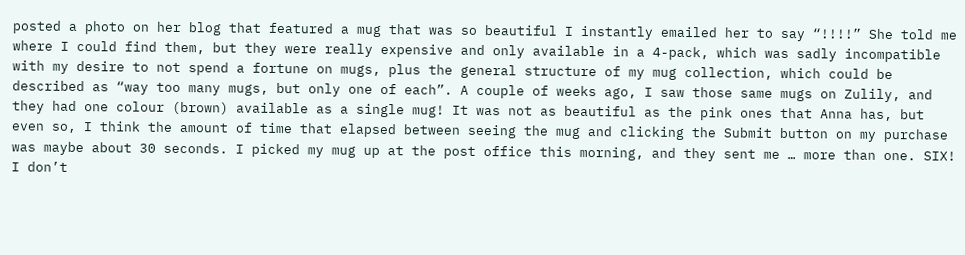posted a photo on her blog that featured a mug that was so beautiful I instantly emailed her to say “!!!!” She told me where I could find them, but they were really expensive and only available in a 4-pack, which was sadly incompatible with my desire to not spend a fortune on mugs, plus the general structure of my mug collection, which could be described as “way too many mugs, but only one of each”. A couple of weeks ago, I saw those same mugs on Zulily, and they had one colour (brown) available as a single mug! It was not as beautiful as the pink ones that Anna has, but even so, I think the amount of time that elapsed between seeing the mug and clicking the Submit button on my purchase was maybe about 30 seconds. I picked my mug up at the post office this morning, and they sent me … more than one. SIX! I don’t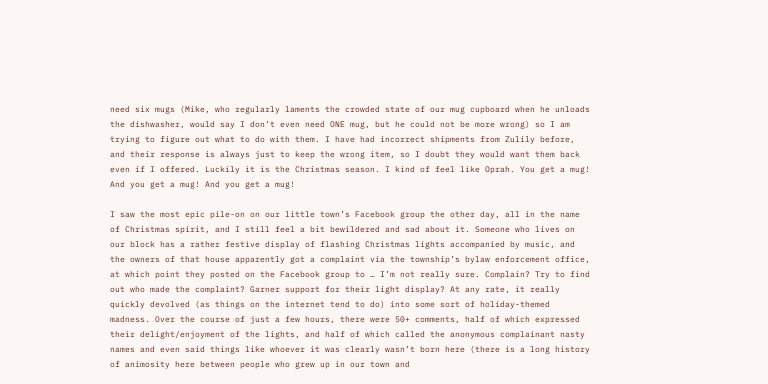need six mugs (Mike, who regularly laments the crowded state of our mug cupboard when he unloads the dishwasher, would say I don’t even need ONE mug, but he could not be more wrong) so I am trying to figure out what to do with them. I have had incorrect shipments from Zulily before, and their response is always just to keep the wrong item, so I doubt they would want them back even if I offered. Luckily it is the Christmas season. I kind of feel like Oprah. You get a mug! And you get a mug! And you get a mug!

I saw the most epic pile-on on our little town’s Facebook group the other day, all in the name of Christmas spirit, and I still feel a bit bewildered and sad about it. Someone who lives on our block has a rather festive display of flashing Christmas lights accompanied by music, and the owners of that house apparently got a complaint via the township’s bylaw enforcement office, at which point they posted on the Facebook group to … I’m not really sure. Complain? Try to find out who made the complaint? Garner support for their light display? At any rate, it really quickly devolved (as things on the internet tend to do) into some sort of holiday-themed madness. Over the course of just a few hours, there were 50+ comments, half of which expressed their delight/enjoyment of the lights, and half of which called the anonymous complainant nasty names and even said things like whoever it was clearly wasn’t born here (there is a long history of animosity here between people who grew up in our town and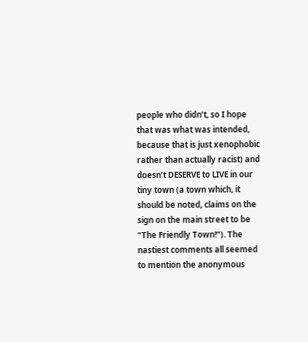people who didn’t, so I hope that was what was intended, because that is just xenophobic rather than actually racist) and doesn’t DESERVE to LIVE in our tiny town (a town which, it should be noted, claims on the sign on the main street to be “The Friendly Town!”). The nastiest comments all seemed to mention the anonymous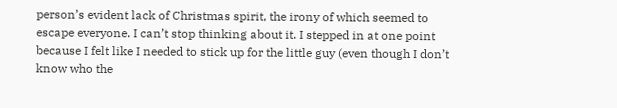person’s evident lack of Christmas spirit, the irony of which seemed to escape everyone. I can’t stop thinking about it. I stepped in at one point because I felt like I needed to stick up for the little guy (even though I don’t know who the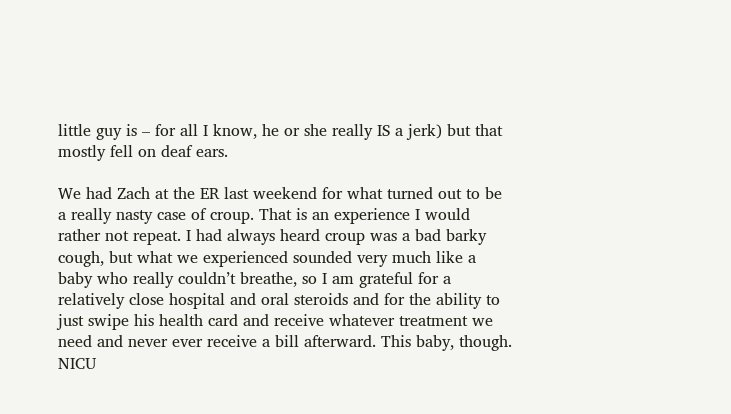little guy is – for all I know, he or she really IS a jerk) but that mostly fell on deaf ears.

We had Zach at the ER last weekend for what turned out to be a really nasty case of croup. That is an experience I would rather not repeat. I had always heard croup was a bad barky cough, but what we experienced sounded very much like a baby who really couldn’t breathe, so I am grateful for a relatively close hospital and oral steroids and for the ability to just swipe his health card and receive whatever treatment we need and never ever receive a bill afterward. This baby, though. NICU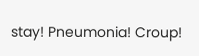stay! Pneumonia! Croup!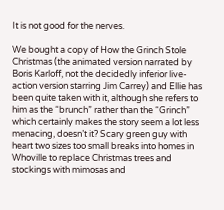It is not good for the nerves.

We bought a copy of How the Grinch Stole Christmas (the animated version narrated by Boris Karloff, not the decidedly inferior live-action version starring Jim Carrey) and Ellie has been quite taken with it, although she refers to him as the “brunch” rather than the “Grinch” which certainly makes the story seem a lot less menacing, doesn’t it? Scary green guy with heart two sizes too small breaks into homes in Whoville to replace Christmas trees and stockings with mimosas and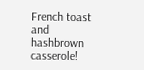French toast and hashbrown casserole!